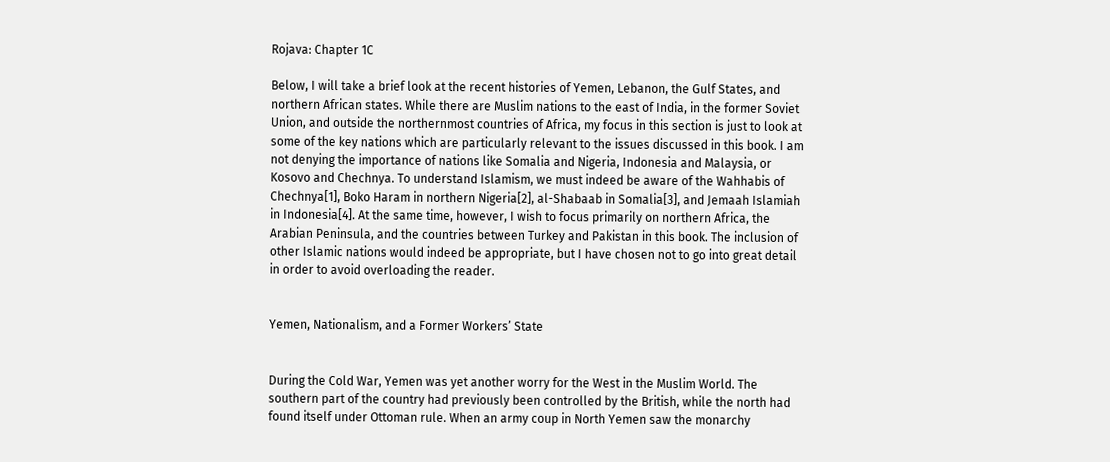Rojava: Chapter 1C

Below, I will take a brief look at the recent histories of Yemen, Lebanon, the Gulf States, and northern African states. While there are Muslim nations to the east of India, in the former Soviet Union, and outside the northernmost countries of Africa, my focus in this section is just to look at some of the key nations which are particularly relevant to the issues discussed in this book. I am not denying the importance of nations like Somalia and Nigeria, Indonesia and Malaysia, or Kosovo and Chechnya. To understand Islamism, we must indeed be aware of the Wahhabis of Chechnya[1], Boko Haram in northern Nigeria[2], al-Shabaab in Somalia[3], and Jemaah Islamiah in Indonesia[4]. At the same time, however, I wish to focus primarily on northern Africa, the Arabian Peninsula, and the countries between Turkey and Pakistan in this book. The inclusion of other Islamic nations would indeed be appropriate, but I have chosen not to go into great detail in order to avoid overloading the reader.


Yemen, Nationalism, and a Former Workers’ State


During the Cold War, Yemen was yet another worry for the West in the Muslim World. The southern part of the country had previously been controlled by the British, while the north had found itself under Ottoman rule. When an army coup in North Yemen saw the monarchy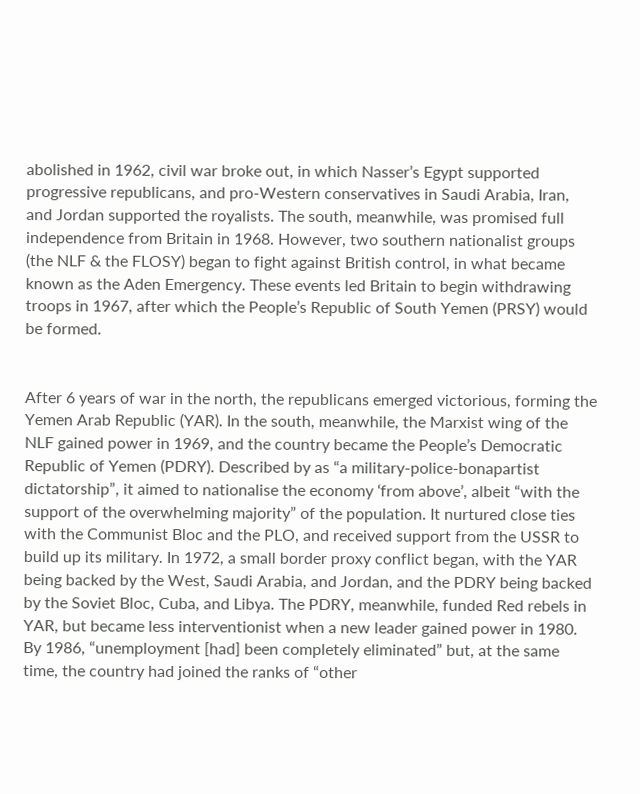abolished in 1962, civil war broke out, in which Nasser’s Egypt supported progressive republicans, and pro-Western conservatives in Saudi Arabia, Iran, and Jordan supported the royalists. The south, meanwhile, was promised full independence from Britain in 1968. However, two southern nationalist groups (the NLF & the FLOSY) began to fight against British control, in what became known as the Aden Emergency. These events led Britain to begin withdrawing troops in 1967, after which the People’s Republic of South Yemen (PRSY) would be formed.


After 6 years of war in the north, the republicans emerged victorious, forming the Yemen Arab Republic (YAR). In the south, meanwhile, the Marxist wing of the NLF gained power in 1969, and the country became the People’s Democratic Republic of Yemen (PDRY). Described by as “a military-police-bonapartist dictatorship”, it aimed to nationalise the economy ‘from above’, albeit “with the support of the overwhelming majority” of the population. It nurtured close ties with the Communist Bloc and the PLO, and received support from the USSR to build up its military. In 1972, a small border proxy conflict began, with the YAR being backed by the West, Saudi Arabia, and Jordan, and the PDRY being backed by the Soviet Bloc, Cuba, and Libya. The PDRY, meanwhile, funded Red rebels in YAR, but became less interventionist when a new leader gained power in 1980. By 1986, “unemployment [had] been completely eliminated” but, at the same time, the country had joined the ranks of “other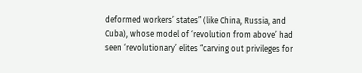deformed workers’ states” (like China, Russia, and Cuba), whose model of ‘revolution from above’ had seen ‘revolutionary’ elites “carving out privileges for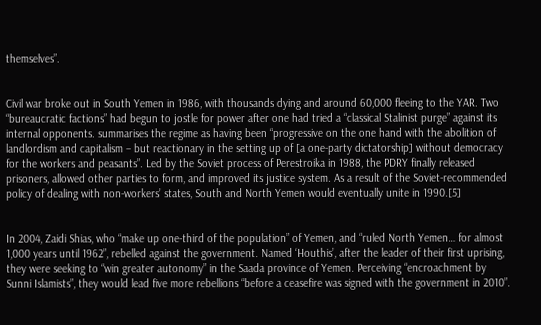themselves”.


Civil war broke out in South Yemen in 1986, with thousands dying and around 60,000 fleeing to the YAR. Two “bureaucratic factions” had begun to jostle for power after one had tried a “classical Stalinist purge” against its internal opponents. summarises the regime as having been “progressive on the one hand with the abolition of landlordism and capitalism – but reactionary in the setting up of [a one-party dictatorship] without democracy for the workers and peasants”. Led by the Soviet process of Perestroika in 1988, the PDRY finally released prisoners, allowed other parties to form, and improved its justice system. As a result of the Soviet-recommended policy of dealing with non-workers’ states, South and North Yemen would eventually unite in 1990.[5]


In 2004, Zaidi Shias, who “make up one-third of the population” of Yemen, and “ruled North Yemen… for almost 1,000 years until 1962”, rebelled against the government. Named ‘Houthis’, after the leader of their first uprising, they were seeking to “win greater autonomy” in the Saada province of Yemen. Perceiving “encroachment by Sunni Islamists”, they would lead five more rebellions “before a ceasefire was signed with the government in 2010”.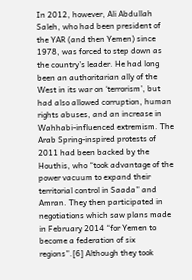In 2012, however, Ali Abdullah Saleh, who had been president of the YAR (and then Yemen) since 1978, was forced to step down as the country’s leader. He had long been an authoritarian ally of the West in its war on ‘terrorism’, but had also allowed corruption, human rights abuses, and an increase in Wahhabi-influenced extremism. The Arab Spring-inspired protests of 2011 had been backed by the Houthis, who “took advantage of the power vacuum to expand their territorial control in Saada” and Amran. They then participated in negotiations which saw plans made in February 2014 “for Yemen to become a federation of six regions”.[6] Although they took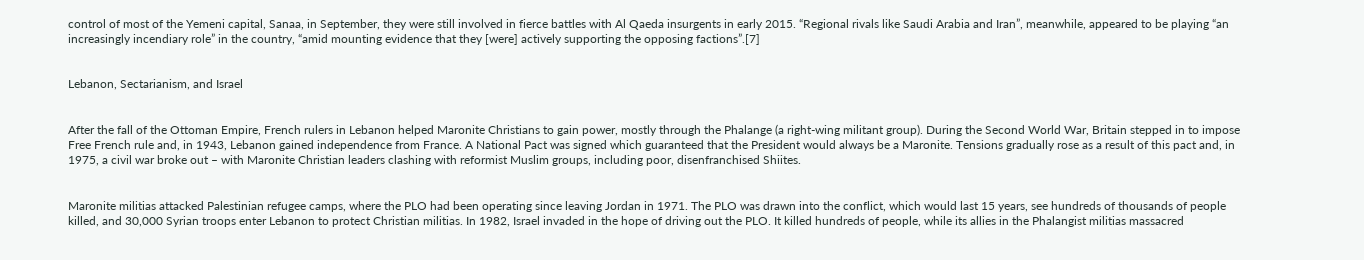control of most of the Yemeni capital, Sanaa, in September, they were still involved in fierce battles with Al Qaeda insurgents in early 2015. “Regional rivals like Saudi Arabia and Iran”, meanwhile, appeared to be playing “an increasingly incendiary role” in the country, “amid mounting evidence that they [were] actively supporting the opposing factions”.[7]


Lebanon, Sectarianism, and Israel


After the fall of the Ottoman Empire, French rulers in Lebanon helped Maronite Christians to gain power, mostly through the Phalange (a right-wing militant group). During the Second World War, Britain stepped in to impose Free French rule and, in 1943, Lebanon gained independence from France. A National Pact was signed which guaranteed that the President would always be a Maronite. Tensions gradually rose as a result of this pact and, in 1975, a civil war broke out – with Maronite Christian leaders clashing with reformist Muslim groups, including poor, disenfranchised Shiites.


Maronite militias attacked Palestinian refugee camps, where the PLO had been operating since leaving Jordan in 1971. The PLO was drawn into the conflict, which would last 15 years, see hundreds of thousands of people killed, and 30,000 Syrian troops enter Lebanon to protect Christian militias. In 1982, Israel invaded in the hope of driving out the PLO. It killed hundreds of people, while its allies in the Phalangist militias massacred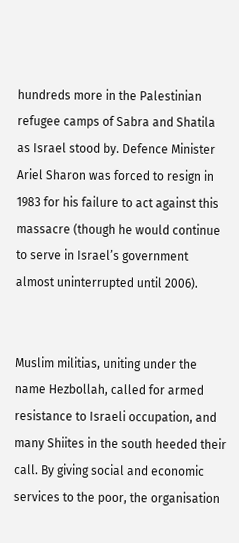hundreds more in the Palestinian refugee camps of Sabra and Shatila as Israel stood by. Defence Minister Ariel Sharon was forced to resign in 1983 for his failure to act against this massacre (though he would continue to serve in Israel’s government almost uninterrupted until 2006).


Muslim militias, uniting under the name Hezbollah, called for armed resistance to Israeli occupation, and many Shiites in the south heeded their call. By giving social and economic services to the poor, the organisation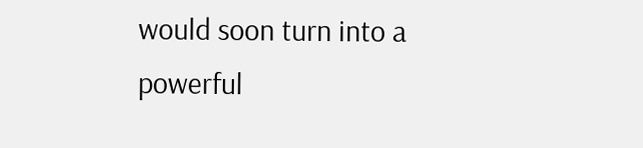would soon turn into a powerful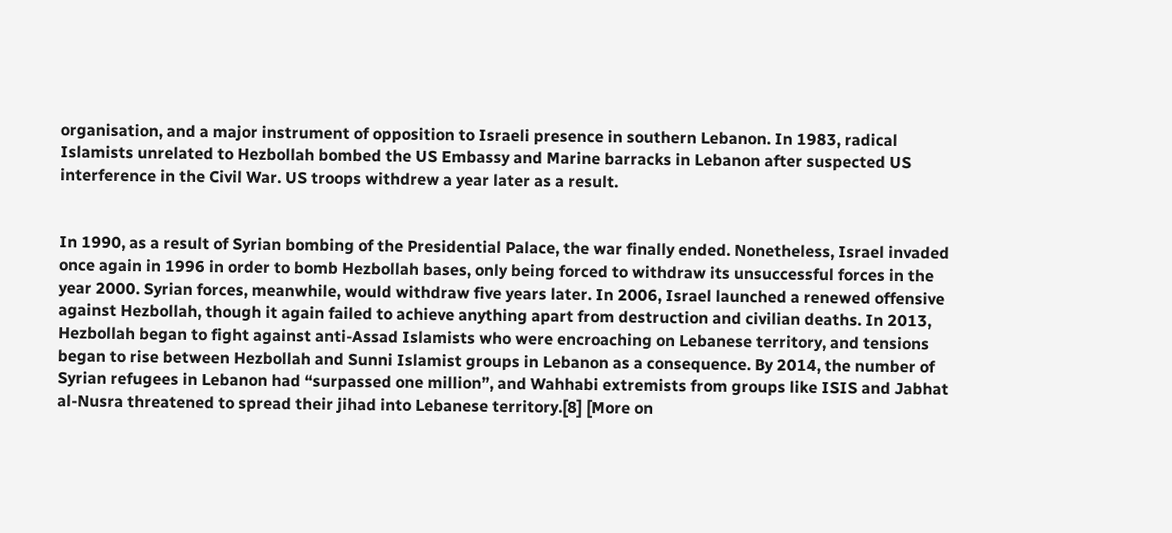organisation, and a major instrument of opposition to Israeli presence in southern Lebanon. In 1983, radical Islamists unrelated to Hezbollah bombed the US Embassy and Marine barracks in Lebanon after suspected US interference in the Civil War. US troops withdrew a year later as a result.


In 1990, as a result of Syrian bombing of the Presidential Palace, the war finally ended. Nonetheless, Israel invaded once again in 1996 in order to bomb Hezbollah bases, only being forced to withdraw its unsuccessful forces in the year 2000. Syrian forces, meanwhile, would withdraw five years later. In 2006, Israel launched a renewed offensive against Hezbollah, though it again failed to achieve anything apart from destruction and civilian deaths. In 2013, Hezbollah began to fight against anti-Assad Islamists who were encroaching on Lebanese territory, and tensions began to rise between Hezbollah and Sunni Islamist groups in Lebanon as a consequence. By 2014, the number of Syrian refugees in Lebanon had “surpassed one million”, and Wahhabi extremists from groups like ISIS and Jabhat al-Nusra threatened to spread their jihad into Lebanese territory.[8] [More on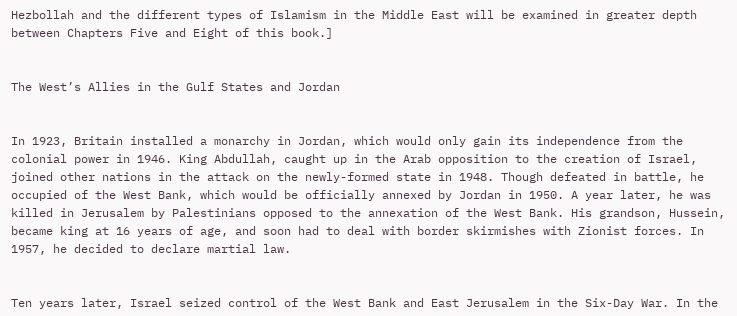Hezbollah and the different types of Islamism in the Middle East will be examined in greater depth between Chapters Five and Eight of this book.]


The West’s Allies in the Gulf States and Jordan


In 1923, Britain installed a monarchy in Jordan, which would only gain its independence from the colonial power in 1946. King Abdullah, caught up in the Arab opposition to the creation of Israel, joined other nations in the attack on the newly-formed state in 1948. Though defeated in battle, he occupied of the West Bank, which would be officially annexed by Jordan in 1950. A year later, he was killed in Jerusalem by Palestinians opposed to the annexation of the West Bank. His grandson, Hussein, became king at 16 years of age, and soon had to deal with border skirmishes with Zionist forces. In 1957, he decided to declare martial law.


Ten years later, Israel seized control of the West Bank and East Jerusalem in the Six-Day War. In the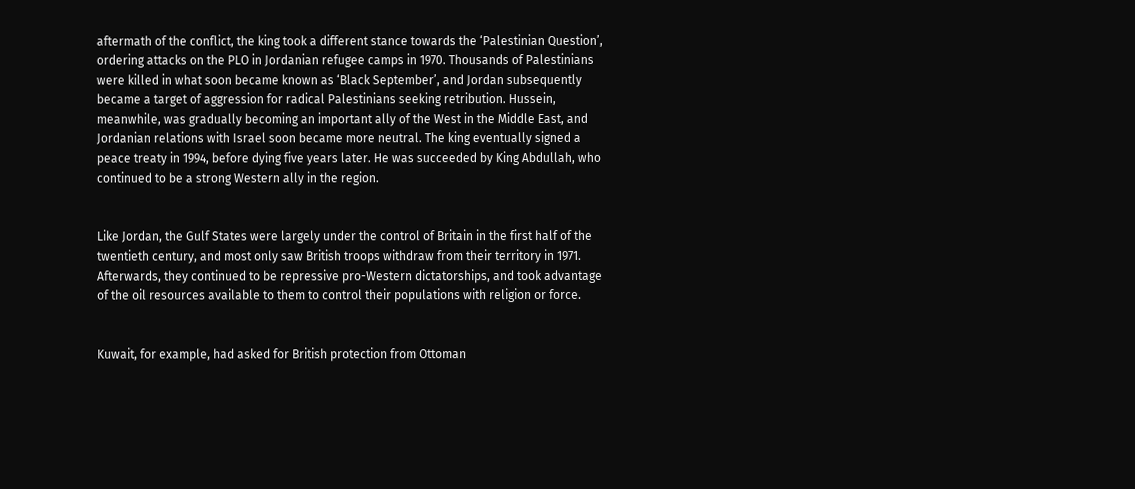aftermath of the conflict, the king took a different stance towards the ‘Palestinian Question’, ordering attacks on the PLO in Jordanian refugee camps in 1970. Thousands of Palestinians were killed in what soon became known as ‘Black September’, and Jordan subsequently became a target of aggression for radical Palestinians seeking retribution. Hussein, meanwhile, was gradually becoming an important ally of the West in the Middle East, and Jordanian relations with Israel soon became more neutral. The king eventually signed a peace treaty in 1994, before dying five years later. He was succeeded by King Abdullah, who continued to be a strong Western ally in the region.


Like Jordan, the Gulf States were largely under the control of Britain in the first half of the twentieth century, and most only saw British troops withdraw from their territory in 1971. Afterwards, they continued to be repressive pro-Western dictatorships, and took advantage of the oil resources available to them to control their populations with religion or force.


Kuwait, for example, had asked for British protection from Ottoman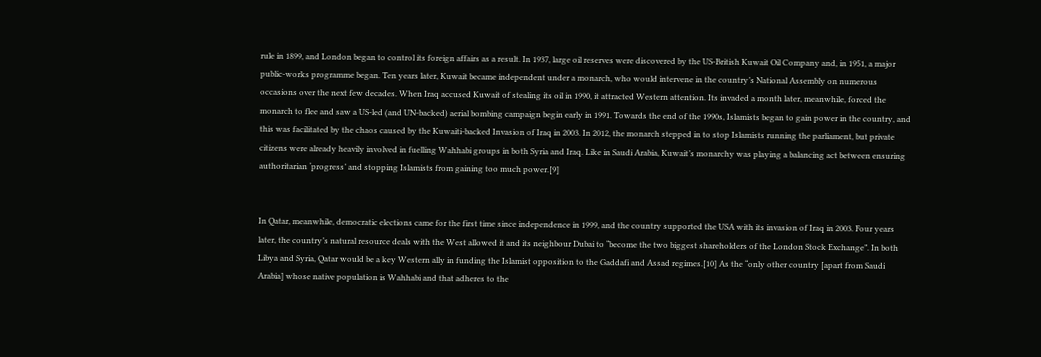rule in 1899, and London began to control its foreign affairs as a result. In 1937, large oil reserves were discovered by the US-British Kuwait Oil Company and, in 1951, a major public-works programme began. Ten years later, Kuwait became independent under a monarch, who would intervene in the country’s National Assembly on numerous occasions over the next few decades. When Iraq accused Kuwait of stealing its oil in 1990, it attracted Western attention. Its invaded a month later, meanwhile, forced the monarch to flee and saw a US-led (and UN-backed) aerial bombing campaign begin early in 1991. Towards the end of the 1990s, Islamists began to gain power in the country, and this was facilitated by the chaos caused by the Kuwaiti-backed Invasion of Iraq in 2003. In 2012, the monarch stepped in to stop Islamists running the parliament, but private citizens were already heavily involved in fuelling Wahhabi groups in both Syria and Iraq. Like in Saudi Arabia, Kuwait’s monarchy was playing a balancing act between ensuring authoritarian ‘progress’ and stopping Islamists from gaining too much power.[9]


In Qatar, meanwhile, democratic elections came for the first time since independence in 1999, and the country supported the USA with its invasion of Iraq in 2003. Four years later, the country’s natural resource deals with the West allowed it and its neighbour Dubai to “become the two biggest shareholders of the London Stock Exchange”. In both Libya and Syria, Qatar would be a key Western ally in funding the Islamist opposition to the Gaddafi and Assad regimes.[10] As the “only other country [apart from Saudi Arabia] whose native population is Wahhabi and that adheres to the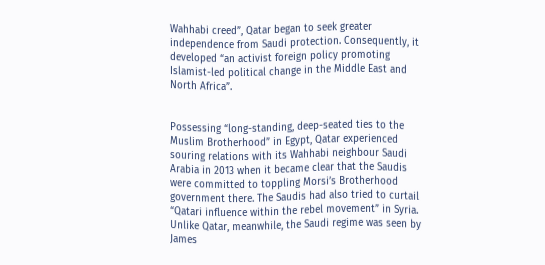Wahhabi creed”, Qatar began to seek greater independence from Saudi protection. Consequently, it developed “an activist foreign policy promoting Islamist-led political change in the Middle East and North Africa”.


Possessing “long-standing, deep-seated ties to the Muslim Brotherhood” in Egypt, Qatar experienced souring relations with its Wahhabi neighbour Saudi Arabia in 2013 when it became clear that the Saudis were committed to toppling Morsi’s Brotherhood government there. The Saudis had also tried to curtail “Qatari influence within the rebel movement” in Syria. Unlike Qatar, meanwhile, the Saudi regime was seen by James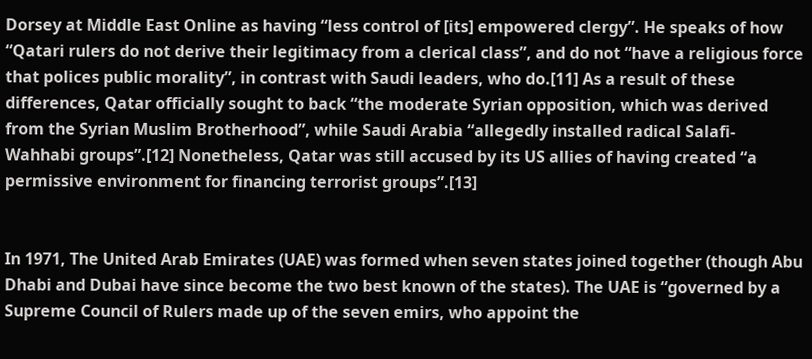Dorsey at Middle East Online as having “less control of [its] empowered clergy”. He speaks of how “Qatari rulers do not derive their legitimacy from a clerical class”, and do not “have a religious force that polices public morality”, in contrast with Saudi leaders, who do.[11] As a result of these differences, Qatar officially sought to back “the moderate Syrian opposition, which was derived from the Syrian Muslim Brotherhood”, while Saudi Arabia “allegedly installed radical Salafi-Wahhabi groups”.[12] Nonetheless, Qatar was still accused by its US allies of having created “a permissive environment for financing terrorist groups”.[13]


In 1971, The United Arab Emirates (UAE) was formed when seven states joined together (though Abu Dhabi and Dubai have since become the two best known of the states). The UAE is “governed by a Supreme Council of Rulers made up of the seven emirs, who appoint the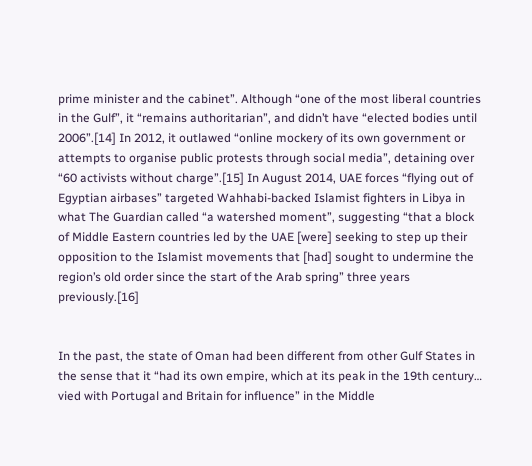prime minister and the cabinet”. Although “one of the most liberal countries in the Gulf”, it “remains authoritarian”, and didn’t have “elected bodies until 2006”.[14] In 2012, it outlawed “online mockery of its own government or attempts to organise public protests through social media”, detaining over “60 activists without charge”.[15] In August 2014, UAE forces “flying out of Egyptian airbases” targeted Wahhabi-backed Islamist fighters in Libya in what The Guardian called “a watershed moment”, suggesting “that a block of Middle Eastern countries led by the UAE [were] seeking to step up their opposition to the Islamist movements that [had] sought to undermine the region’s old order since the start of the Arab spring” three years previously.[16]


In the past, the state of Oman had been different from other Gulf States in the sense that it “had its own empire, which at its peak in the 19th century… vied with Portugal and Britain for influence” in the Middle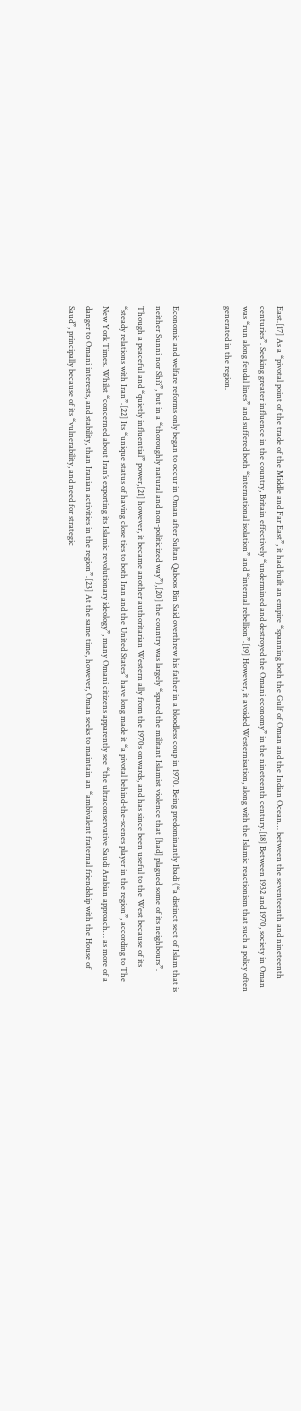East.[17] As a “pivotal point of the trade of the Middle and Far East”, it had built an empire “spanning both the Gulf of Oman and the Indian Ocean… between the seventeenth and nineteenth centuries”. Seeking greater influence in the country, Britain effectively “undermined and destroyed the Omani economy” in the nineteenth century.[18] Between 1932 and 1970, society in Oman was “run along feudal lines” and suffered both “international isolation” and “internal rebellion”.[19] However, it avoided Westernisation, along with the Islamic reactionism that such a policy often generated in the region.


Economic and welfare reforms only began to occur in Oman after Sultan Qaboos Bin Said overthrew his father in a bloodless coup in 1970. Being predominantly Ibadi (“a distinct sect of Islam that is neither Sunni nor Shi‘i”, but in a “thoroughly natural and non-politicized way”),[20] the country was largely “spared the militant Islamist violence that [had] plagued some of its neighbours”. Though a peaceful and “quietly influential” power,[21] however, it became another authoritarian Western ally from the 1970s onwards, and has since been useful to the West because of its “steady relations with Iran”.[22] Its “unique status of having close ties to both Iran and the United States” have long made it “a pivotal behind-the-scenes player in the region”, according to The New York Times. Whilst “concerned about Iran’s exporting its Islamic revolutionary ideology”, many Omani citizens apparently see “the ultraconservative Saudi Arabian approach… as more of a danger to Omani interests, and stability, than Iranian activities in the region”.[23] At the same time, however, Oman seeks to maintain an “ambivalent fraternal friendship with the House of Saud”, principally because of its “vulnerability, and need for strategic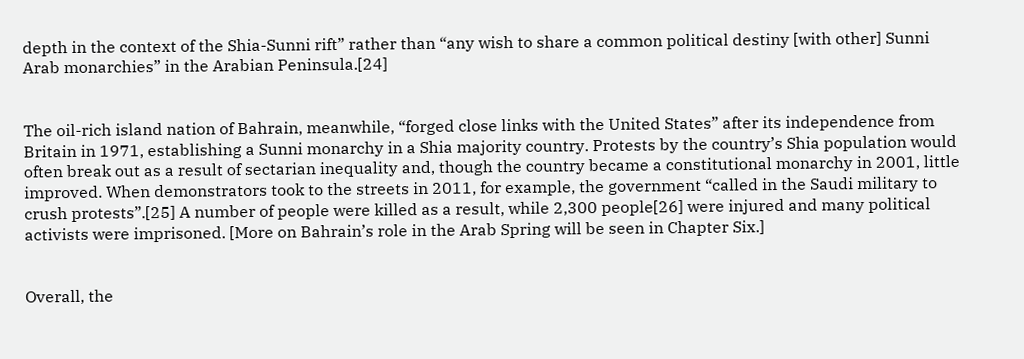depth in the context of the Shia-Sunni rift” rather than “any wish to share a common political destiny [with other] Sunni Arab monarchies” in the Arabian Peninsula.[24]


The oil-rich island nation of Bahrain, meanwhile, “forged close links with the United States” after its independence from Britain in 1971, establishing a Sunni monarchy in a Shia majority country. Protests by the country’s Shia population would often break out as a result of sectarian inequality and, though the country became a constitutional monarchy in 2001, little improved. When demonstrators took to the streets in 2011, for example, the government “called in the Saudi military to crush protests”.[25] A number of people were killed as a result, while 2,300 people[26] were injured and many political activists were imprisoned. [More on Bahrain’s role in the Arab Spring will be seen in Chapter Six.]


Overall, the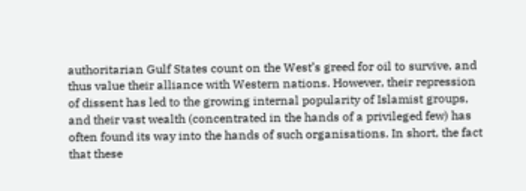authoritarian Gulf States count on the West’s greed for oil to survive, and thus value their alliance with Western nations. However, their repression of dissent has led to the growing internal popularity of Islamist groups, and their vast wealth (concentrated in the hands of a privileged few) has often found its way into the hands of such organisations. In short, the fact that these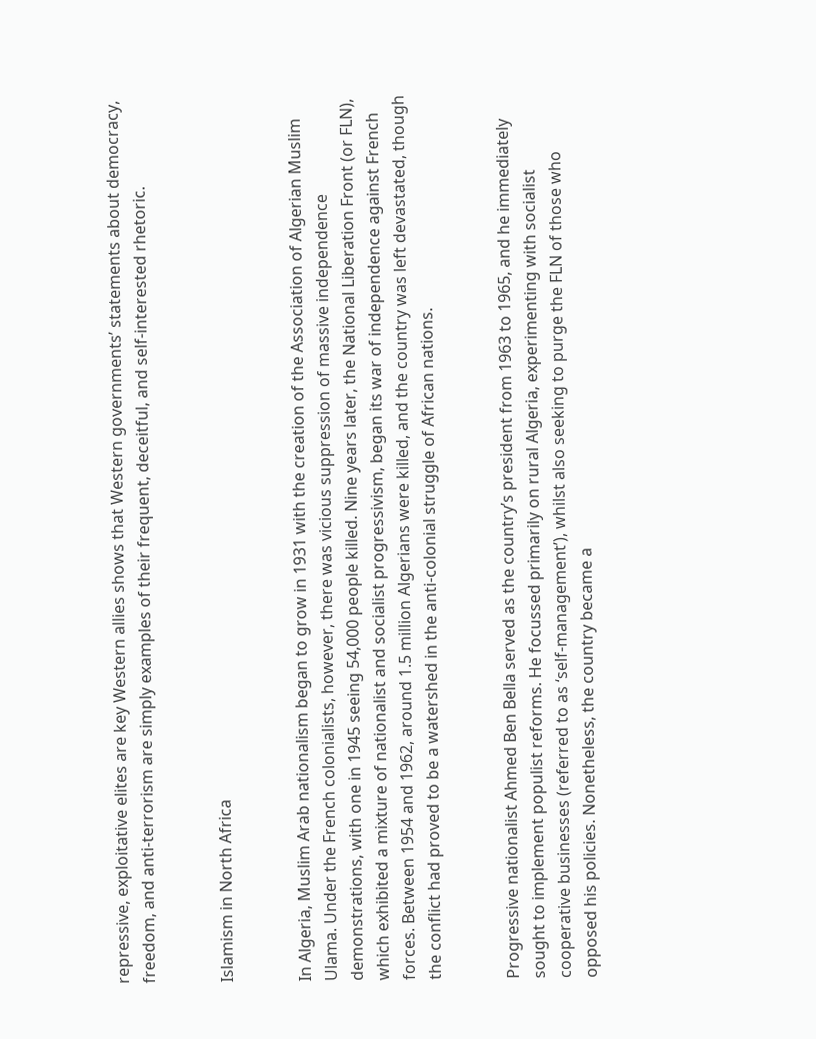repressive, exploitative elites are key Western allies shows that Western governments’ statements about democracy, freedom, and anti-terrorism are simply examples of their frequent, deceitful, and self-interested rhetoric.


Islamism in North Africa


In Algeria, Muslim Arab nationalism began to grow in 1931 with the creation of the Association of Algerian Muslim Ulama. Under the French colonialists, however, there was vicious suppression of massive independence demonstrations, with one in 1945 seeing 54,000 people killed. Nine years later, the National Liberation Front (or FLN), which exhibited a mixture of nationalist and socialist progressivism, began its war of independence against French forces. Between 1954 and 1962, around 1.5 million Algerians were killed, and the country was left devastated, though the conflict had proved to be a watershed in the anti-colonial struggle of African nations.


Progressive nationalist Ahmed Ben Bella served as the country’s president from 1963 to 1965, and he immediately sought to implement populist reforms. He focussed primarily on rural Algeria, experimenting with socialist cooperative businesses (referred to as ‘self-management’), whilst also seeking to purge the FLN of those who opposed his policies. Nonetheless, the country became a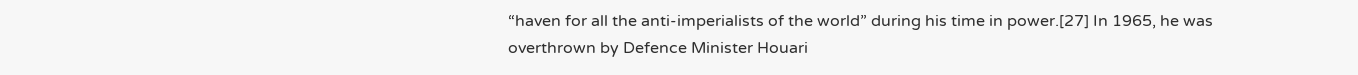“haven for all the anti-imperialists of the world” during his time in power.[27] In 1965, he was overthrown by Defence Minister Houari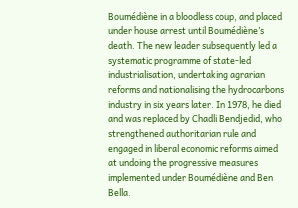Boumédiène in a bloodless coup, and placed under house arrest until Boumédiène’s death. The new leader subsequently led a systematic programme of state-led industrialisation, undertaking agrarian reforms and nationalising the hydrocarbons industry in six years later. In 1978, he died and was replaced by Chadli Bendjedid, who strengthened authoritarian rule and engaged in liberal economic reforms aimed at undoing the progressive measures implemented under Boumédiène and Ben Bella.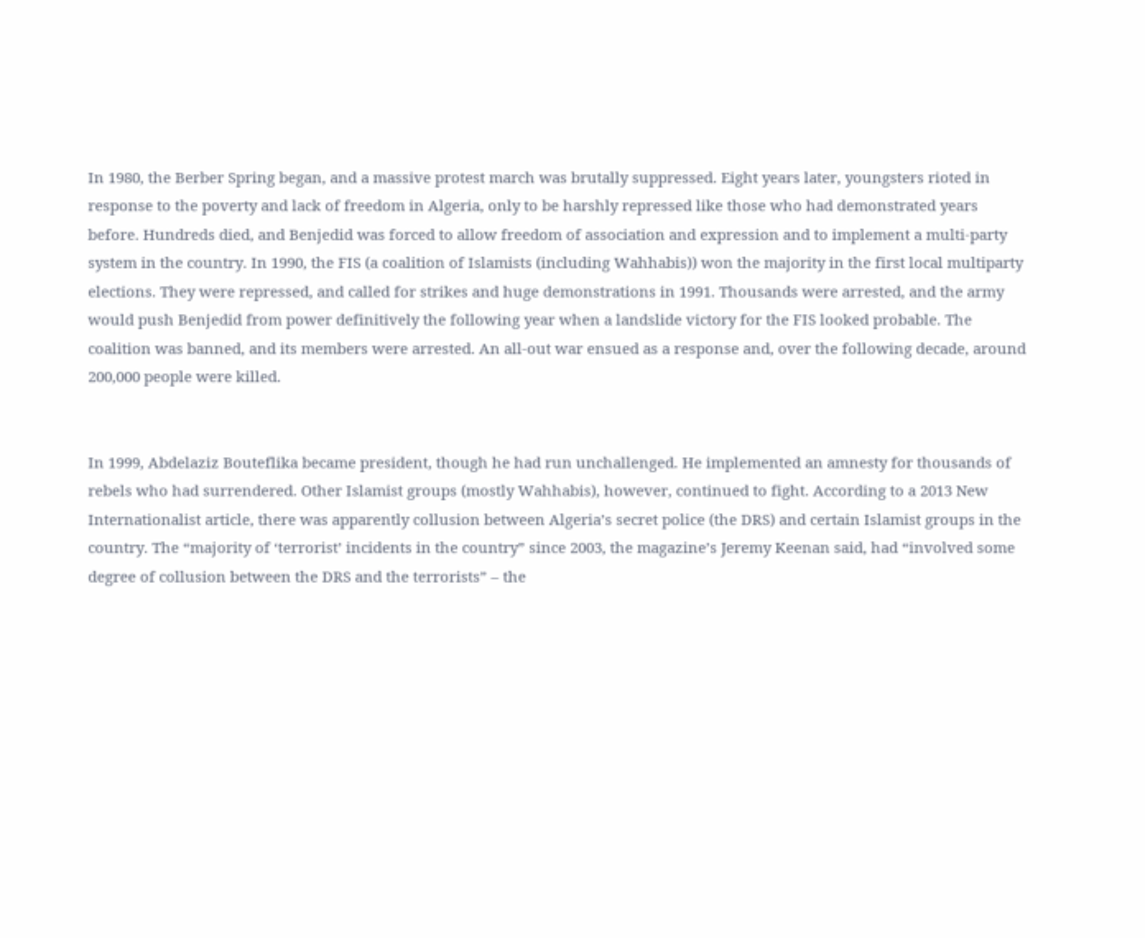In 1980, the Berber Spring began, and a massive protest march was brutally suppressed. Eight years later, youngsters rioted in response to the poverty and lack of freedom in Algeria, only to be harshly repressed like those who had demonstrated years before. Hundreds died, and Benjedid was forced to allow freedom of association and expression and to implement a multi-party system in the country. In 1990, the FIS (a coalition of Islamists (including Wahhabis)) won the majority in the first local multiparty elections. They were repressed, and called for strikes and huge demonstrations in 1991. Thousands were arrested, and the army would push Benjedid from power definitively the following year when a landslide victory for the FIS looked probable. The coalition was banned, and its members were arrested. An all-out war ensued as a response and, over the following decade, around 200,000 people were killed.


In 1999, Abdelaziz Bouteflika became president, though he had run unchallenged. He implemented an amnesty for thousands of rebels who had surrendered. Other Islamist groups (mostly Wahhabis), however, continued to fight. According to a 2013 New Internationalist article, there was apparently collusion between Algeria’s secret police (the DRS) and certain Islamist groups in the country. The “majority of ‘terrorist’ incidents in the country” since 2003, the magazine’s Jeremy Keenan said, had “involved some degree of collusion between the DRS and the terrorists” – the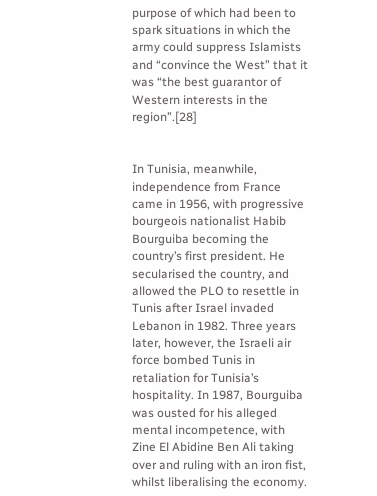purpose of which had been to spark situations in which the army could suppress Islamists and “convince the West” that it was “the best guarantor of Western interests in the region”.[28]


In Tunisia, meanwhile, independence from France came in 1956, with progressive bourgeois nationalist Habib Bourguiba becoming the country’s first president. He secularised the country, and allowed the PLO to resettle in Tunis after Israel invaded Lebanon in 1982. Three years later, however, the Israeli air force bombed Tunis in retaliation for Tunisia’s hospitality. In 1987, Bourguiba was ousted for his alleged mental incompetence, with Zine El Abidine Ben Ali taking over and ruling with an iron fist, whilst liberalising the economy.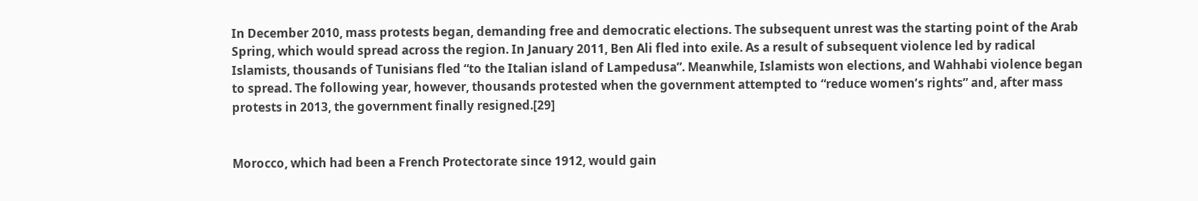In December 2010, mass protests began, demanding free and democratic elections. The subsequent unrest was the starting point of the Arab Spring, which would spread across the region. In January 2011, Ben Ali fled into exile. As a result of subsequent violence led by radical Islamists, thousands of Tunisians fled “to the Italian island of Lampedusa”. Meanwhile, Islamists won elections, and Wahhabi violence began to spread. The following year, however, thousands protested when the government attempted to “reduce women’s rights” and, after mass protests in 2013, the government finally resigned.[29]


Morocco, which had been a French Protectorate since 1912, would gain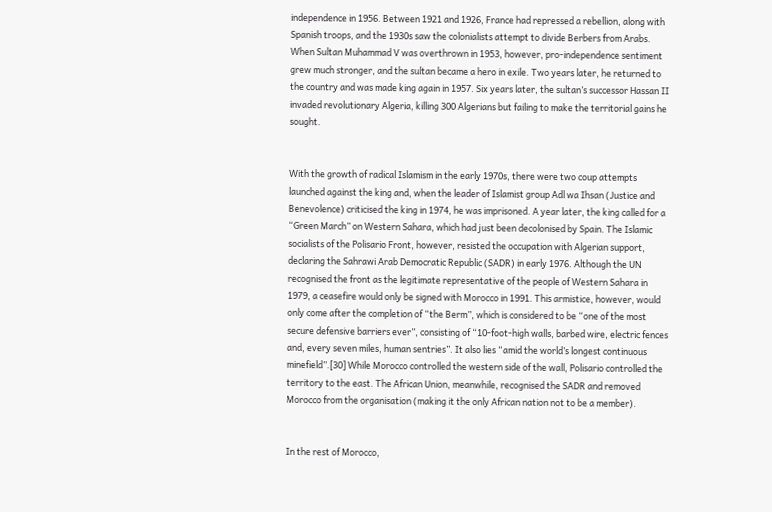independence in 1956. Between 1921 and 1926, France had repressed a rebellion, along with Spanish troops, and the 1930s saw the colonialists attempt to divide Berbers from Arabs. When Sultan Muhammad V was overthrown in 1953, however, pro-independence sentiment grew much stronger, and the sultan became a hero in exile. Two years later, he returned to the country and was made king again in 1957. Six years later, the sultan’s successor Hassan II invaded revolutionary Algeria, killing 300 Algerians but failing to make the territorial gains he sought.


With the growth of radical Islamism in the early 1970s, there were two coup attempts launched against the king and, when the leader of Islamist group Adl wa Ihsan (Justice and Benevolence) criticised the king in 1974, he was imprisoned. A year later, the king called for a “Green March” on Western Sahara, which had just been decolonised by Spain. The Islamic socialists of the Polisario Front, however, resisted the occupation with Algerian support, declaring the Sahrawi Arab Democratic Republic (SADR) in early 1976. Although the UN recognised the front as the legitimate representative of the people of Western Sahara in 1979, a ceasefire would only be signed with Morocco in 1991. This armistice, however, would only come after the completion of “the Berm”, which is considered to be “one of the most secure defensive barriers ever”, consisting of “10-foot-high walls, barbed wire, electric fences and, every seven miles, human sentries”. It also lies “amid the world’s longest continuous minefield”.[30] While Morocco controlled the western side of the wall, Polisario controlled the territory to the east. The African Union, meanwhile, recognised the SADR and removed Morocco from the organisation (making it the only African nation not to be a member).


In the rest of Morocco,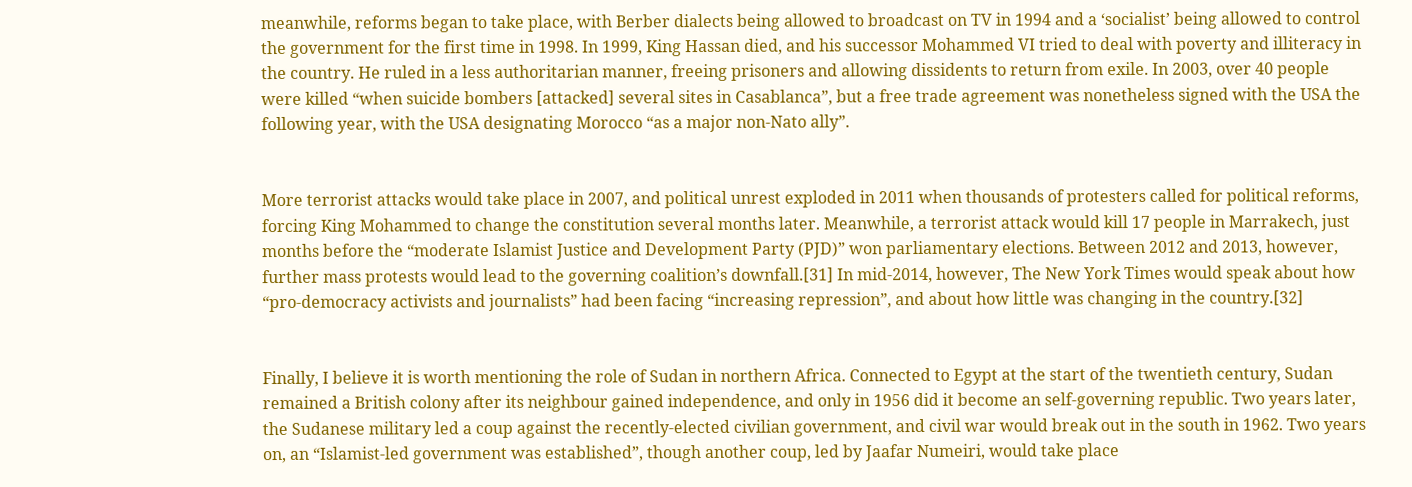meanwhile, reforms began to take place, with Berber dialects being allowed to broadcast on TV in 1994 and a ‘socialist’ being allowed to control the government for the first time in 1998. In 1999, King Hassan died, and his successor Mohammed VI tried to deal with poverty and illiteracy in the country. He ruled in a less authoritarian manner, freeing prisoners and allowing dissidents to return from exile. In 2003, over 40 people were killed “when suicide bombers [attacked] several sites in Casablanca”, but a free trade agreement was nonetheless signed with the USA the following year, with the USA designating Morocco “as a major non-Nato ally”.


More terrorist attacks would take place in 2007, and political unrest exploded in 2011 when thousands of protesters called for political reforms, forcing King Mohammed to change the constitution several months later. Meanwhile, a terrorist attack would kill 17 people in Marrakech, just months before the “moderate Islamist Justice and Development Party (PJD)” won parliamentary elections. Between 2012 and 2013, however, further mass protests would lead to the governing coalition’s downfall.[31] In mid-2014, however, The New York Times would speak about how “pro-democracy activists and journalists” had been facing “increasing repression”, and about how little was changing in the country.[32]


Finally, I believe it is worth mentioning the role of Sudan in northern Africa. Connected to Egypt at the start of the twentieth century, Sudan remained a British colony after its neighbour gained independence, and only in 1956 did it become an self-governing republic. Two years later, the Sudanese military led a coup against the recently-elected civilian government, and civil war would break out in the south in 1962. Two years on, an “Islamist-led government was established”, though another coup, led by Jaafar Numeiri, would take place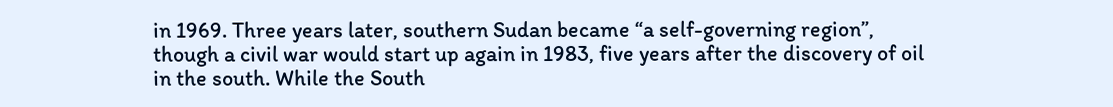in 1969. Three years later, southern Sudan became “a self-governing region”, though a civil war would start up again in 1983, five years after the discovery of oil in the south. While the South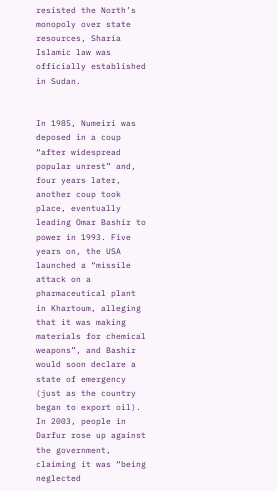resisted the North’s monopoly over state resources, Sharia Islamic law was officially established in Sudan.


In 1985, Numeiri was deposed in a coup “after widespread popular unrest” and, four years later, another coup took place, eventually leading Omar Bashir to power in 1993. Five years on, the USA launched a “missile attack on a pharmaceutical plant in Khartoum, alleging that it was making materials for chemical weapons”, and Bashir would soon declare a state of emergency (just as the country began to export oil). In 2003, people in Darfur rose up against the government, claiming it was “being neglected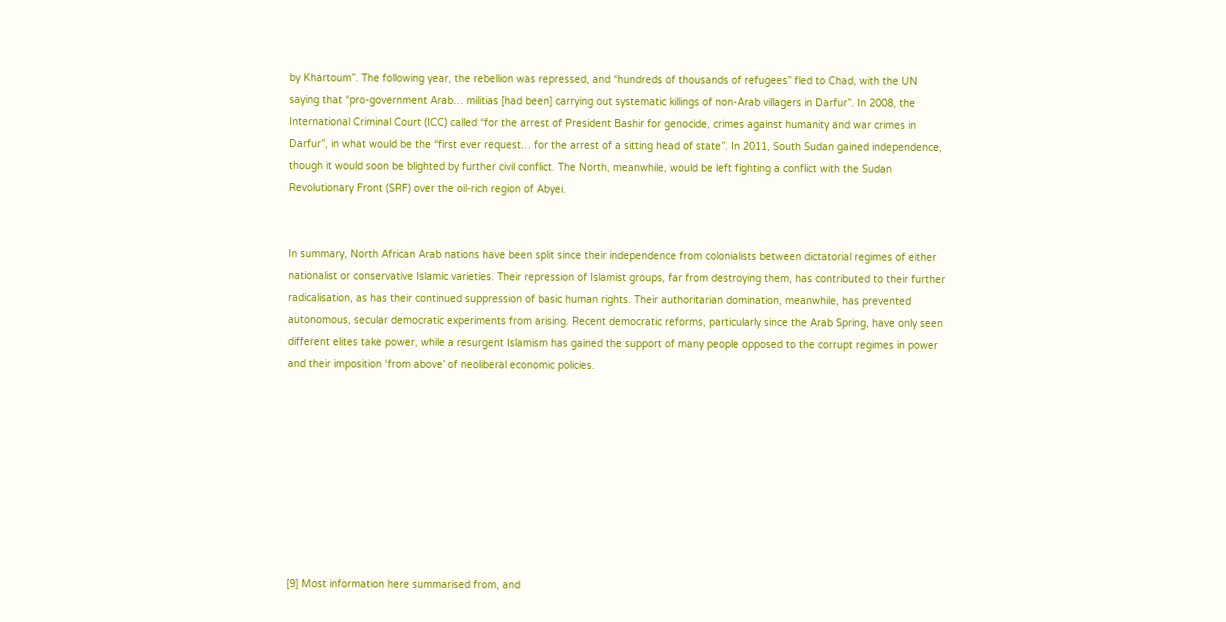by Khartoum”. The following year, the rebellion was repressed, and “hundreds of thousands of refugees” fled to Chad, with the UN saying that “pro-government Arab… militias [had been] carrying out systematic killings of non-Arab villagers in Darfur”. In 2008, the International Criminal Court (ICC) called “for the arrest of President Bashir for genocide, crimes against humanity and war crimes in Darfur”, in what would be the “first ever request… for the arrest of a sitting head of state”. In 2011, South Sudan gained independence, though it would soon be blighted by further civil conflict. The North, meanwhile, would be left fighting a conflict with the Sudan Revolutionary Front (SRF) over the oil-rich region of Abyei.


In summary, North African Arab nations have been split since their independence from colonialists between dictatorial regimes of either nationalist or conservative Islamic varieties. Their repression of Islamist groups, far from destroying them, has contributed to their further radicalisation, as has their continued suppression of basic human rights. Their authoritarian domination, meanwhile, has prevented autonomous, secular democratic experiments from arising. Recent democratic reforms, particularly since the Arab Spring, have only seen different elites take power, while a resurgent Islamism has gained the support of many people opposed to the corrupt regimes in power and their imposition ‘from above’ of neoliberal economic policies.









[9] Most information here summarised from, and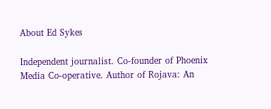About Ed Sykes

Independent journalist. Co-founder of Phoenix Media Co-operative. Author of Rojava: An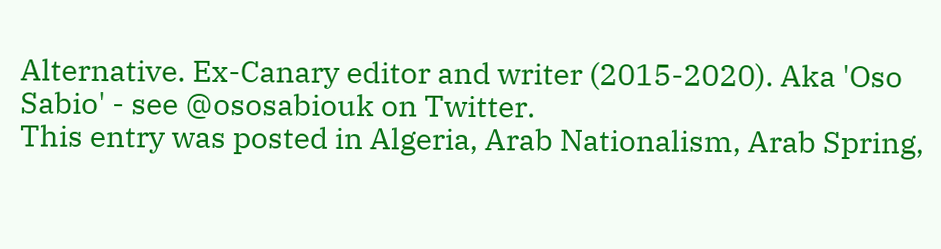Alternative. Ex-Canary editor and writer (2015-2020). Aka 'Oso Sabio' - see @ososabiouk on Twitter.
This entry was posted in Algeria, Arab Nationalism, Arab Spring,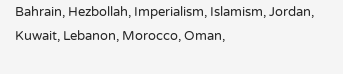Bahrain, Hezbollah, Imperialism, Islamism, Jordan, Kuwait, Lebanon, Morocco, Oman,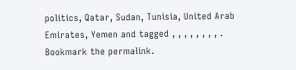politics, Qatar, Sudan, Tunisia, United Arab Emirates, Yemen and tagged , , , , , , , , . Bookmark the permalink.